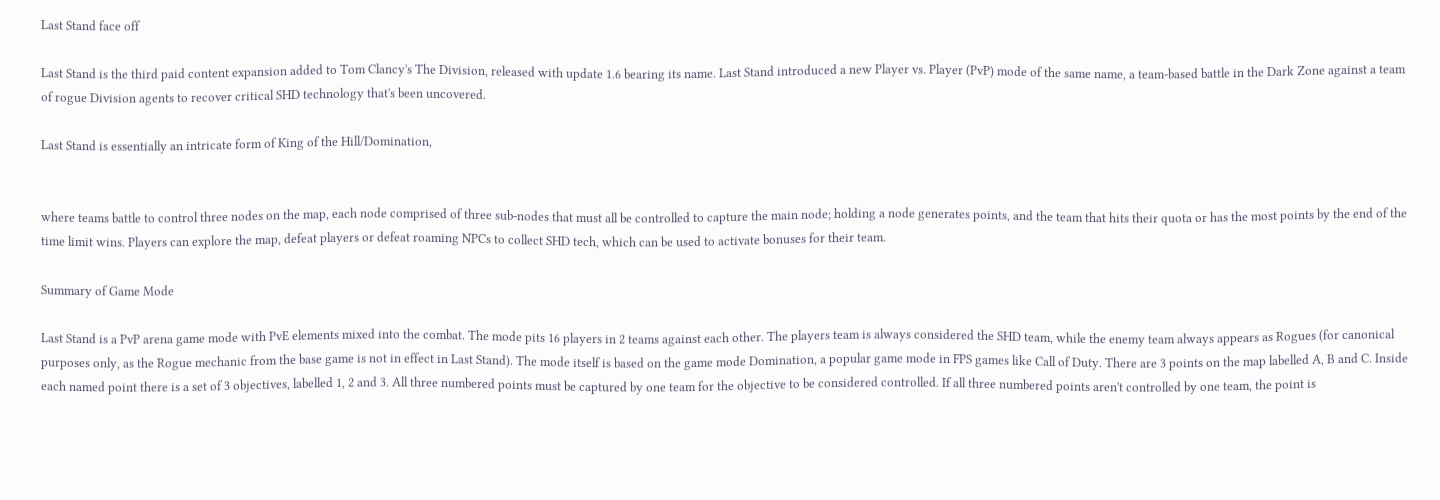Last Stand face off

Last Stand is the third paid content expansion added to Tom Clancy's The Division, released with update 1.6 bearing its name. Last Stand introduced a new Player vs. Player (PvP) mode of the same name, a team-based battle in the Dark Zone against a team of rogue Division agents to recover critical SHD technology that's been uncovered.

Last Stand is essentially an intricate form of King of the Hill/Domination,


where teams battle to control three nodes on the map, each node comprised of three sub-nodes that must all be controlled to capture the main node; holding a node generates points, and the team that hits their quota or has the most points by the end of the time limit wins. Players can explore the map, defeat players or defeat roaming NPCs to collect SHD tech, which can be used to activate bonuses for their team.

Summary of Game Mode

Last Stand is a PvP arena game mode with PvE elements mixed into the combat. The mode pits 16 players in 2 teams against each other. The players team is always considered the SHD team, while the enemy team always appears as Rogues (for canonical purposes only, as the Rogue mechanic from the base game is not in effect in Last Stand). The mode itself is based on the game mode Domination, a popular game mode in FPS games like Call of Duty. There are 3 points on the map labelled A, B and C. Inside each named point there is a set of 3 objectives, labelled 1, 2 and 3. All three numbered points must be captured by one team for the objective to be considered controlled. If all three numbered points aren't controlled by one team, the point is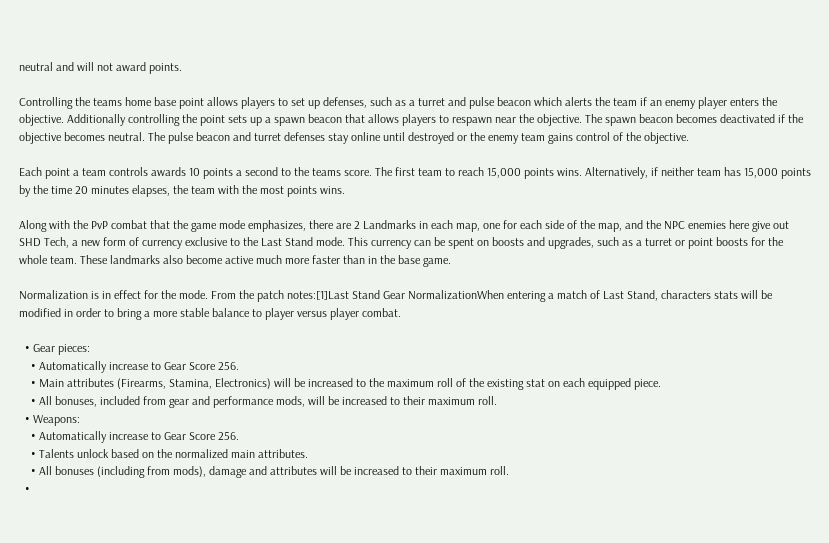neutral and will not award points.

Controlling the teams home base point allows players to set up defenses, such as a turret and pulse beacon which alerts the team if an enemy player enters the objective. Additionally controlling the point sets up a spawn beacon that allows players to respawn near the objective. The spawn beacon becomes deactivated if the objective becomes neutral. The pulse beacon and turret defenses stay online until destroyed or the enemy team gains control of the objective.

Each point a team controls awards 10 points a second to the teams score. The first team to reach 15,000 points wins. Alternatively, if neither team has 15,000 points by the time 20 minutes elapses, the team with the most points wins.

Along with the PvP combat that the game mode emphasizes, there are 2 Landmarks in each map, one for each side of the map, and the NPC enemies here give out SHD Tech, a new form of currency exclusive to the Last Stand mode. This currency can be spent on boosts and upgrades, such as a turret or point boosts for the whole team. These landmarks also become active much more faster than in the base game.

Normalization is in effect for the mode. From the patch notes:[1]Last Stand Gear NormalizationWhen entering a match of Last Stand, characters stats will be modified in order to bring a more stable balance to player versus player combat.

  • Gear pieces:
    • Automatically increase to Gear Score 256.
    • Main attributes (Firearms, Stamina, Electronics) will be increased to the maximum roll of the existing stat on each equipped piece.
    • All bonuses, included from gear and performance mods, will be increased to their maximum roll.
  • Weapons:
    • Automatically increase to Gear Score 256.
    • Talents unlock based on the normalized main attributes.
    • All bonuses (including from mods), damage and attributes will be increased to their maximum roll.
  •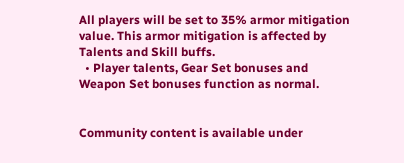All players will be set to 35% armor mitigation value. This armor mitigation is affected by Talents and Skill buffs.
  • Player talents, Gear Set bonuses and Weapon Set bonuses function as normal.


Community content is available under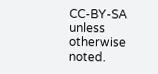CC-BY-SA unless otherwise noted.